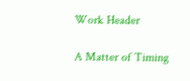Work Header

A Matter of Timing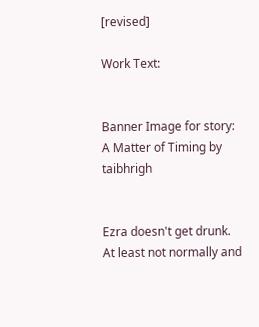[revised]

Work Text:


Banner Image for story: A Matter of Timing by taibhrigh


Ezra doesn't get drunk. At least not normally and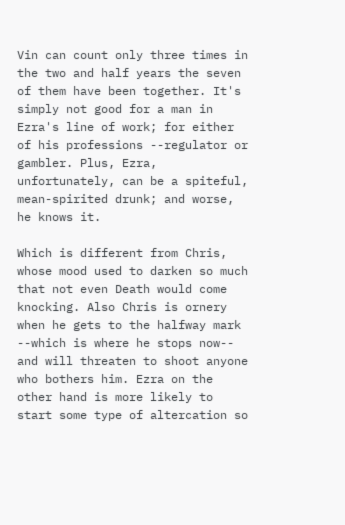Vin can count only three times in the two and half years the seven of them have been together. It's simply not good for a man in Ezra's line of work; for either of his professions --regulator or gambler. Plus, Ezra, unfortunately, can be a spiteful, mean-spirited drunk; and worse, he knows it.

Which is different from Chris, whose mood used to darken so much that not even Death would come knocking. Also Chris is ornery when he gets to the halfway mark --which is where he stops now-- and will threaten to shoot anyone who bothers him. Ezra on the other hand is more likely to start some type of altercation so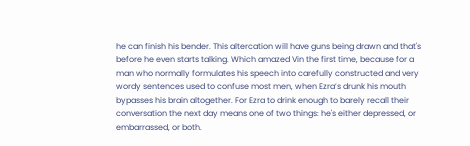he can finish his bender. This altercation will have guns being drawn and that's before he even starts talking. Which amazed Vin the first time, because for a man who normally formulates his speech into carefully constructed and very wordy sentences used to confuse most men, when Ezra’s drunk his mouth bypasses his brain altogether. For Ezra to drink enough to barely recall their conversation the next day means one of two things: he's either depressed, or embarrassed, or both.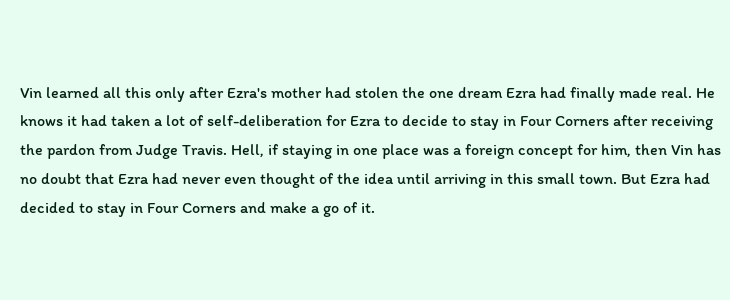Vin learned all this only after Ezra's mother had stolen the one dream Ezra had finally made real. He knows it had taken a lot of self-deliberation for Ezra to decide to stay in Four Corners after receiving the pardon from Judge Travis. Hell, if staying in one place was a foreign concept for him, then Vin has no doubt that Ezra had never even thought of the idea until arriving in this small town. But Ezra had decided to stay in Four Corners and make a go of it.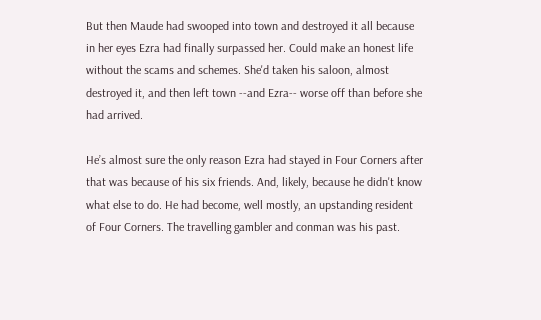But then Maude had swooped into town and destroyed it all because in her eyes Ezra had finally surpassed her. Could make an honest life without the scams and schemes. She'd taken his saloon, almost destroyed it, and then left town --and Ezra-- worse off than before she had arrived.

He’s almost sure the only reason Ezra had stayed in Four Corners after that was because of his six friends. And, likely, because he didn't know what else to do. He had become, well mostly, an upstanding resident of Four Corners. The travelling gambler and conman was his past.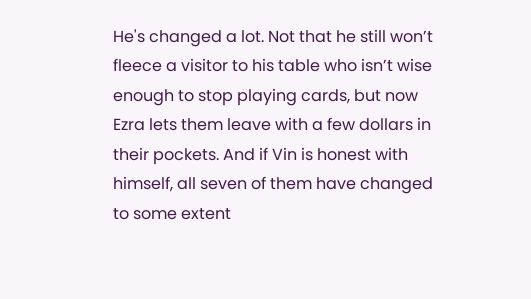He's changed a lot. Not that he still won’t fleece a visitor to his table who isn’t wise enough to stop playing cards, but now Ezra lets them leave with a few dollars in their pockets. And if Vin is honest with himself, all seven of them have changed to some extent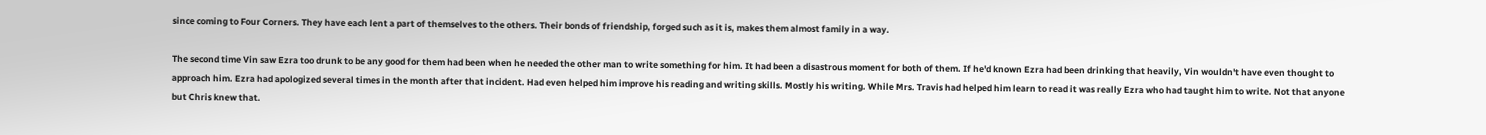since coming to Four Corners. They have each lent a part of themselves to the others. Their bonds of friendship, forged such as it is, makes them almost family in a way.

The second time Vin saw Ezra too drunk to be any good for them had been when he needed the other man to write something for him. It had been a disastrous moment for both of them. If he'd known Ezra had been drinking that heavily, Vin wouldn't have even thought to approach him. Ezra had apologized several times in the month after that incident. Had even helped him improve his reading and writing skills. Mostly his writing. While Mrs. Travis had helped him learn to read it was really Ezra who had taught him to write. Not that anyone but Chris knew that.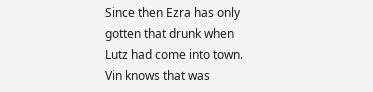Since then Ezra has only gotten that drunk when Lutz had come into town. Vin knows that was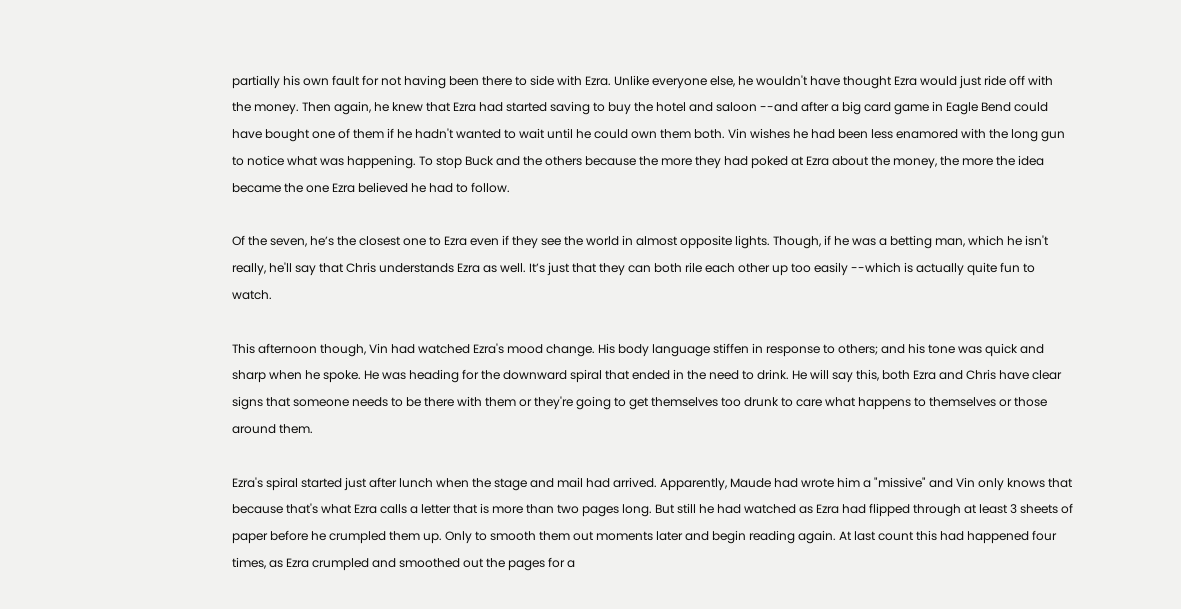partially his own fault for not having been there to side with Ezra. Unlike everyone else, he wouldn't have thought Ezra would just ride off with the money. Then again, he knew that Ezra had started saving to buy the hotel and saloon --and after a big card game in Eagle Bend could have bought one of them if he hadn't wanted to wait until he could own them both. Vin wishes he had been less enamored with the long gun to notice what was happening. To stop Buck and the others because the more they had poked at Ezra about the money, the more the idea became the one Ezra believed he had to follow.

Of the seven, he’s the closest one to Ezra even if they see the world in almost opposite lights. Though, if he was a betting man, which he isn't really, he'll say that Chris understands Ezra as well. It’s just that they can both rile each other up too easily --which is actually quite fun to watch.

This afternoon though, Vin had watched Ezra's mood change. His body language stiffen in response to others; and his tone was quick and sharp when he spoke. He was heading for the downward spiral that ended in the need to drink. He will say this, both Ezra and Chris have clear signs that someone needs to be there with them or they're going to get themselves too drunk to care what happens to themselves or those around them.

Ezra's spiral started just after lunch when the stage and mail had arrived. Apparently, Maude had wrote him a "missive" and Vin only knows that because that's what Ezra calls a letter that is more than two pages long. But still he had watched as Ezra had flipped through at least 3 sheets of paper before he crumpled them up. Only to smooth them out moments later and begin reading again. At last count this had happened four times, as Ezra crumpled and smoothed out the pages for a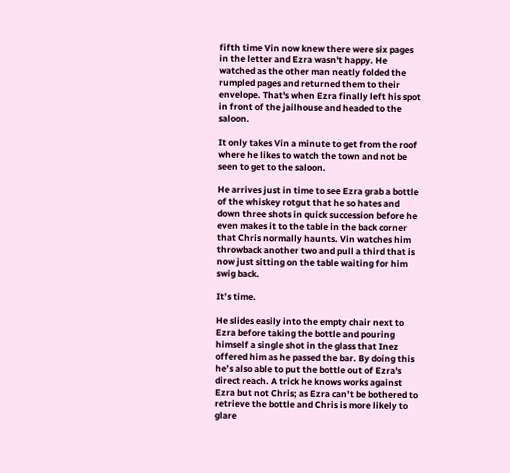fifth time Vin now knew there were six pages in the letter and Ezra wasn't happy. He watched as the other man neatly folded the rumpled pages and returned them to their envelope. That's when Ezra finally left his spot in front of the jailhouse and headed to the saloon.

It only takes Vin a minute to get from the roof where he likes to watch the town and not be seen to get to the saloon.

He arrives just in time to see Ezra grab a bottle of the whiskey rotgut that he so hates and down three shots in quick succession before he even makes it to the table in the back corner that Chris normally haunts. Vin watches him throwback another two and pull a third that is now just sitting on the table waiting for him swig back.

It’s time.

He slides easily into the empty chair next to Ezra before taking the bottle and pouring himself a single shot in the glass that Inez offered him as he passed the bar. By doing this he’s also able to put the bottle out of Ezra's direct reach. A trick he knows works against Ezra but not Chris; as Ezra can’t be bothered to retrieve the bottle and Chris is more likely to glare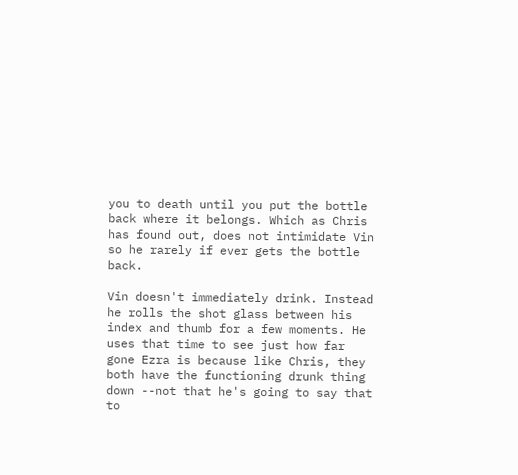you to death until you put the bottle back where it belongs. Which as Chris has found out, does not intimidate Vin so he rarely if ever gets the bottle back.

Vin doesn't immediately drink. Instead he rolls the shot glass between his index and thumb for a few moments. He uses that time to see just how far gone Ezra is because like Chris, they both have the functioning drunk thing down --not that he's going to say that to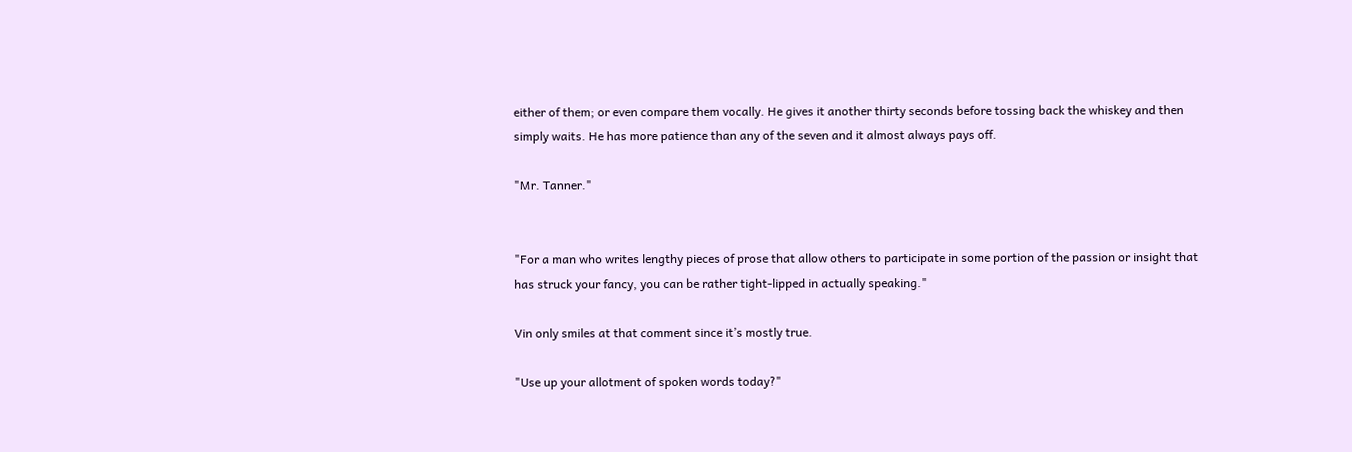either of them; or even compare them vocally. He gives it another thirty seconds before tossing back the whiskey and then simply waits. He has more patience than any of the seven and it almost always pays off.

"Mr. Tanner."


"For a man who writes lengthy pieces of prose that allow others to participate in some portion of the passion or insight that has struck your fancy, you can be rather tight-lipped in actually speaking."

Vin only smiles at that comment since it’s mostly true.

"Use up your allotment of spoken words today?"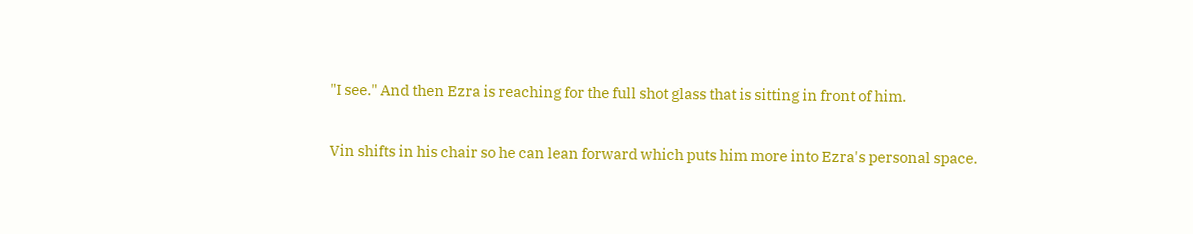"I see." And then Ezra is reaching for the full shot glass that is sitting in front of him.

Vin shifts in his chair so he can lean forward which puts him more into Ezra's personal space.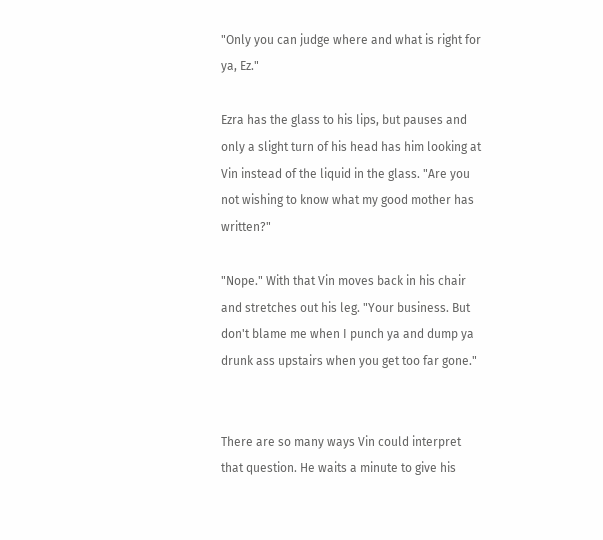"Only you can judge where and what is right for ya, Ez."

Ezra has the glass to his lips, but pauses and only a slight turn of his head has him looking at Vin instead of the liquid in the glass. "Are you not wishing to know what my good mother has written?"

"Nope." With that Vin moves back in his chair and stretches out his leg. "Your business. But don't blame me when I punch ya and dump ya drunk ass upstairs when you get too far gone."


There are so many ways Vin could interpret that question. He waits a minute to give his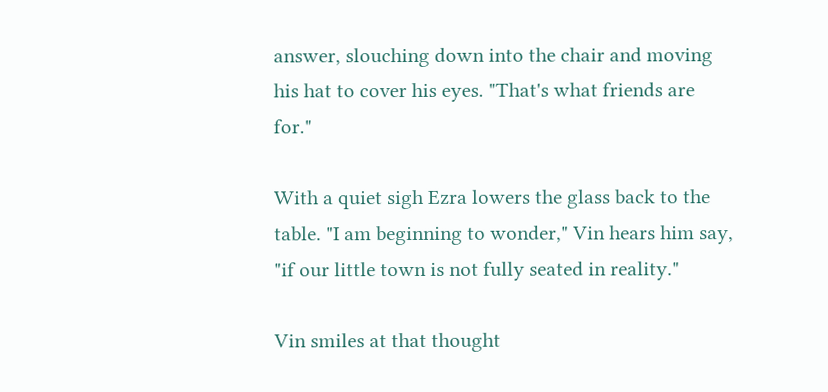answer, slouching down into the chair and moving his hat to cover his eyes. "That's what friends are for."

With a quiet sigh Ezra lowers the glass back to the table. "I am beginning to wonder," Vin hears him say, "if our little town is not fully seated in reality."

Vin smiles at that thought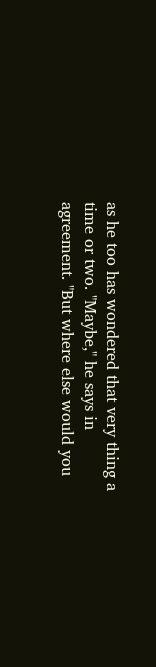as he too has wondered that very thing a time or two. "Maybe," he says in agreement. "But where else would you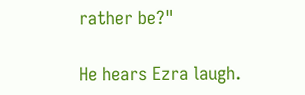rather be?"

He hears Ezra laugh.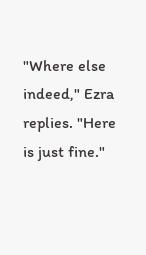"Where else indeed," Ezra replies. "Here is just fine."